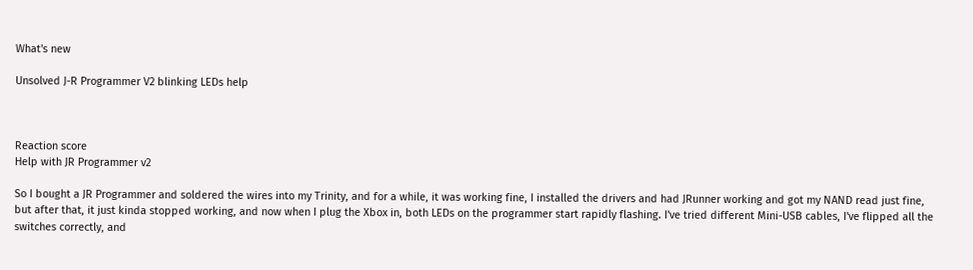What's new

Unsolved J-R Programmer V2 blinking LEDs help



Reaction score
Help with JR Programmer v2

So I bought a JR Programmer and soldered the wires into my Trinity, and for a while, it was working fine, I installed the drivers and had JRunner working and got my NAND read just fine, but after that, it just kinda stopped working, and now when I plug the Xbox in, both LEDs on the programmer start rapidly flashing. I've tried different Mini-USB cables, I've flipped all the switches correctly, and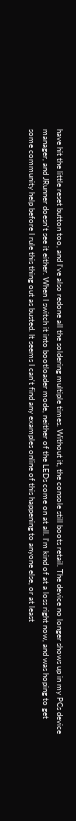have hit the little reset button too, and I've also redone all the soldering multiple times. Without it, the console still boots retail. The device no longer shows up in my PCs device manager, and JRunner doesn't see it either. When I switch it into bootloader mode, neither of the LEDs come on at all. I'm kind of at a loss right now, and was hoping to get some community help before I rule this thing out as busted. It seems I can't find any examples online of this happening to anyone else, or at least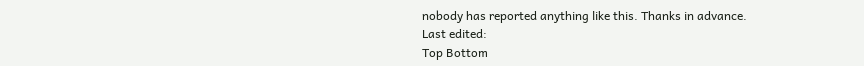nobody has reported anything like this. Thanks in advance.
Last edited:
Top Bottom